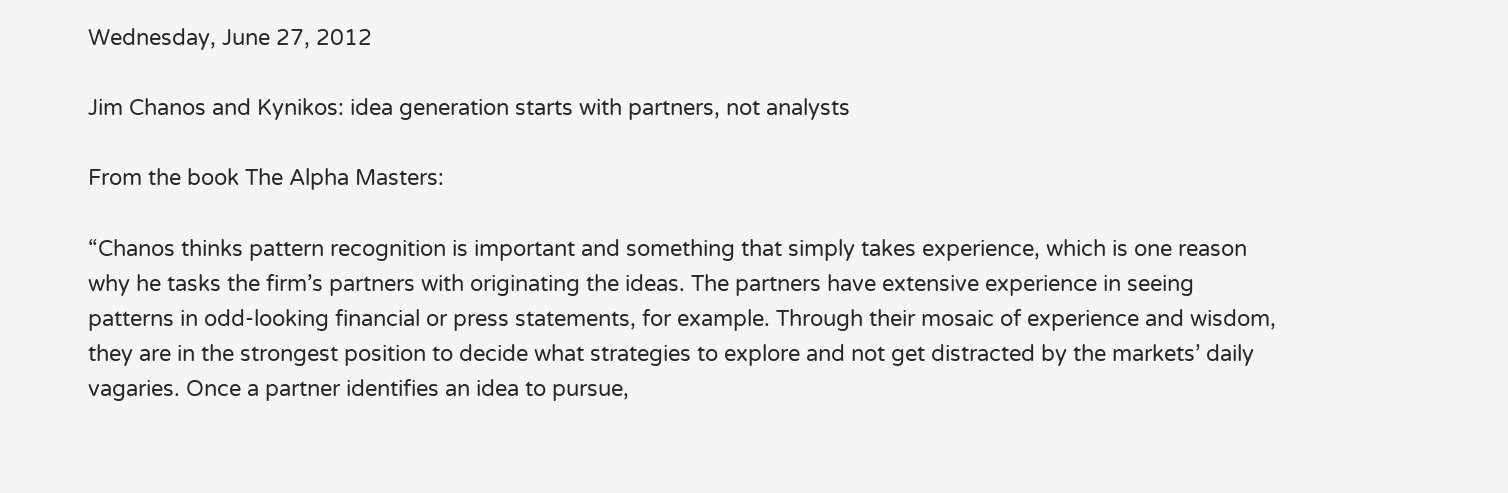Wednesday, June 27, 2012

Jim Chanos and Kynikos: idea generation starts with partners, not analysts

From the book The Alpha Masters:

“Chanos thinks pattern recognition is important and something that simply takes experience, which is one reason why he tasks the firm’s partners with originating the ideas. The partners have extensive experience in seeing patterns in odd-looking financial or press statements, for example. Through their mosaic of experience and wisdom, they are in the strongest position to decide what strategies to explore and not get distracted by the markets’ daily vagaries. Once a partner identifies an idea to pursue,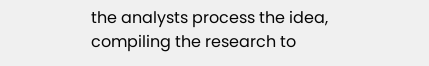the analysts process the idea, compiling the research to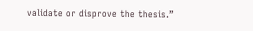validate or disprove the thesis.”